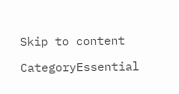Skip to content

CategoryEssential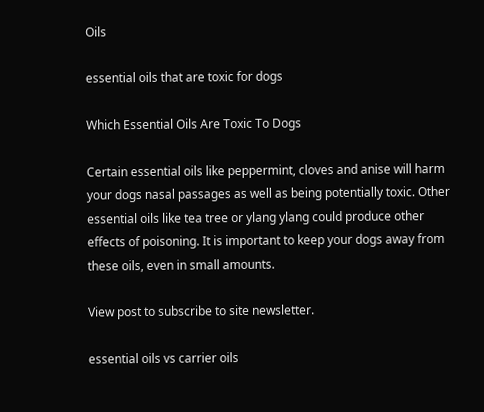Oils

essential oils that are toxic for dogs

Which Essential Oils Are Toxic To Dogs

Certain essential oils like peppermint, cloves and anise will harm your dogs nasal passages as well as being potentially toxic. Other essential oils like tea tree or ylang ylang could produce other effects of poisoning. It is important to keep your dogs away from these oils, even in small amounts.

View post to subscribe to site newsletter.

essential oils vs carrier oils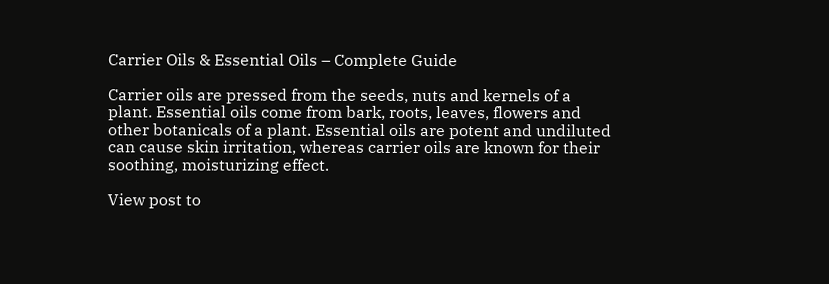Carrier Oils & Essential Oils – Complete Guide

Carrier oils are pressed from the seeds, nuts and kernels of a plant. Essential oils come from bark, roots, leaves, flowers and other botanicals of a plant. Essential oils are potent and undiluted can cause skin irritation, whereas carrier oils are known for their soothing, moisturizing effect.

View post to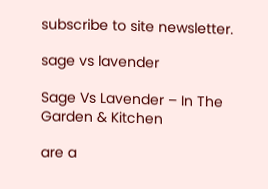subscribe to site newsletter.

sage vs lavender

Sage Vs Lavender – In The Garden & Kitchen

are a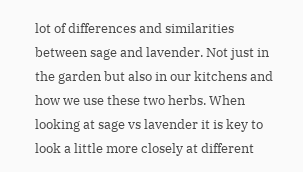lot of differences and similarities between sage and lavender. Not just in the garden but also in our kitchens and how we use these two herbs. When looking at sage vs lavender it is key to look a little more closely at different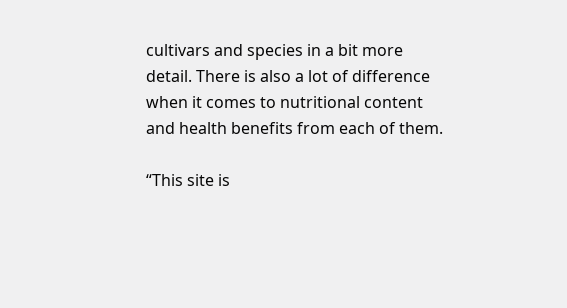cultivars and species in a bit more detail. There is also a lot of difference when it comes to nutritional content and health benefits from each of them.

“This site is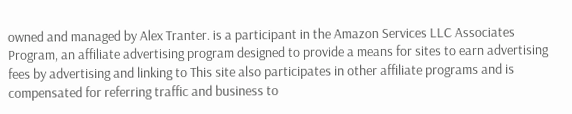owned and managed by Alex Tranter. is a participant in the Amazon Services LLC Associates Program, an affiliate advertising program designed to provide a means for sites to earn advertising fees by advertising and linking to This site also participates in other affiliate programs and is compensated for referring traffic and business to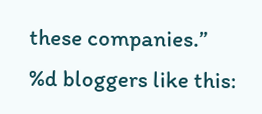these companies.”
%d bloggers like this: